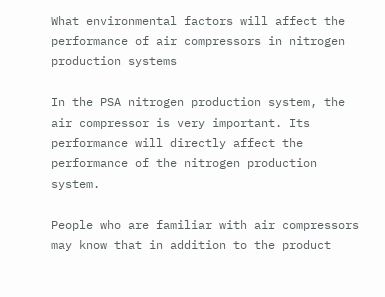What environmental factors will affect the performance of air compressors in nitrogen production systems

In the PSA nitrogen production system, the air compressor is very important. Its performance will directly affect the performance of the nitrogen production system.

People who are familiar with air compressors may know that in addition to the product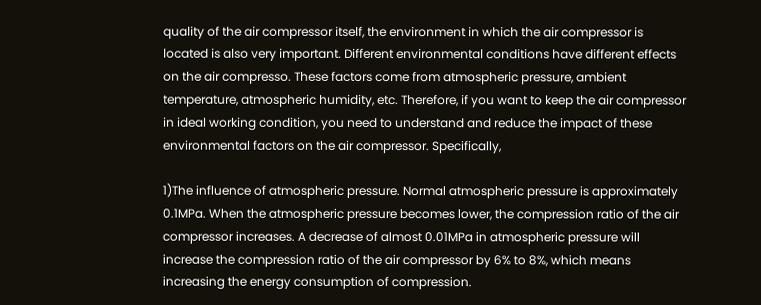quality of the air compressor itself, the environment in which the air compressor is located is also very important. Different environmental conditions have different effects on the air compresso. These factors come from atmospheric pressure, ambient temperature, atmospheric humidity, etc. Therefore, if you want to keep the air compressor in ideal working condition, you need to understand and reduce the impact of these environmental factors on the air compressor. Specifically,

1)The influence of atmospheric pressure. Normal atmospheric pressure is approximately 0.1MPa. When the atmospheric pressure becomes lower, the compression ratio of the air compressor increases. A decrease of almost 0.01MPa in atmospheric pressure will increase the compression ratio of the air compressor by 6% to 8%, which means increasing the energy consumption of compression.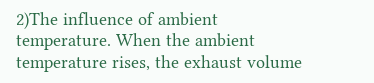2)The influence of ambient temperature. When the ambient temperature rises, the exhaust volume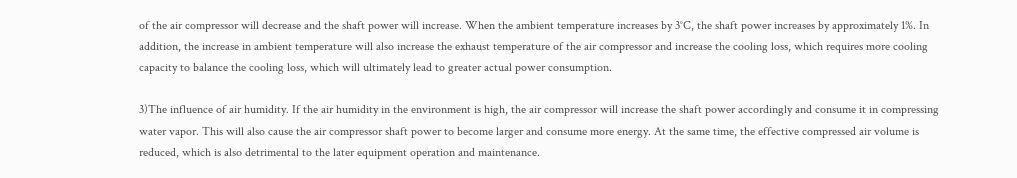of the air compressor will decrease and the shaft power will increase. When the ambient temperature increases by 3°C, the shaft power increases by approximately 1%. In addition, the increase in ambient temperature will also increase the exhaust temperature of the air compressor and increase the cooling loss, which requires more cooling capacity to balance the cooling loss, which will ultimately lead to greater actual power consumption.

3)The influence of air humidity. If the air humidity in the environment is high, the air compressor will increase the shaft power accordingly and consume it in compressing water vapor. This will also cause the air compressor shaft power to become larger and consume more energy. At the same time, the effective compressed air volume is reduced, which is also detrimental to the later equipment operation and maintenance.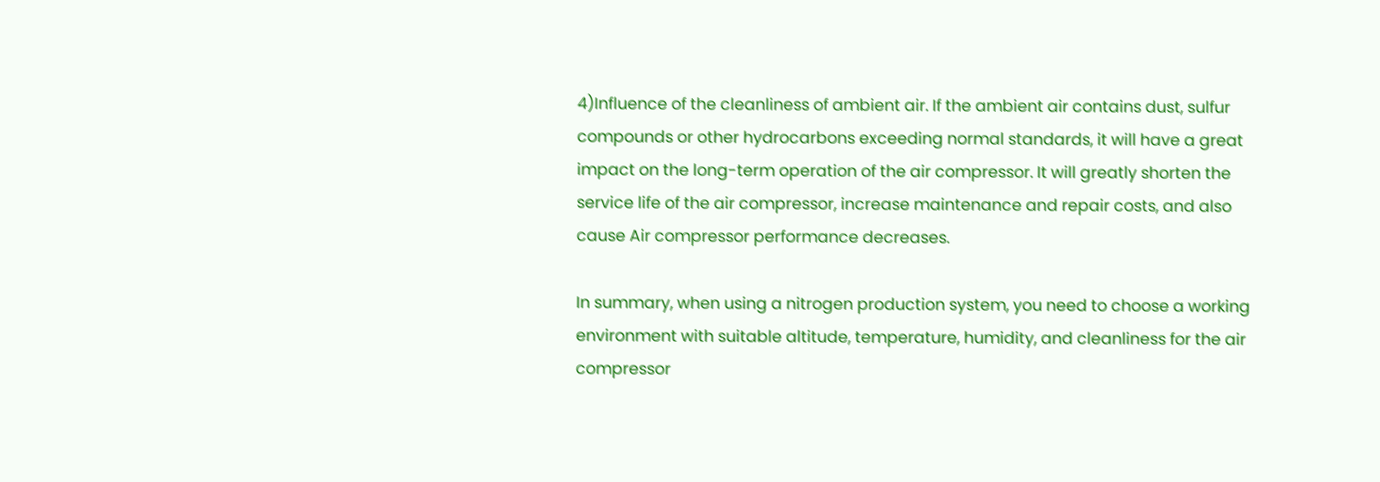4)Influence of the cleanliness of ambient air. If the ambient air contains dust, sulfur compounds or other hydrocarbons exceeding normal standards, it will have a great impact on the long-term operation of the air compressor. It will greatly shorten the service life of the air compressor, increase maintenance and repair costs, and also cause Air compressor performance decreases.

In summary, when using a nitrogen production system, you need to choose a working environment with suitable altitude, temperature, humidity, and cleanliness for the air compressor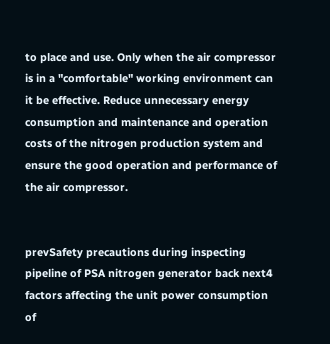to place and use. Only when the air compressor is in a "comfortable" working environment can it be effective. Reduce unnecessary energy consumption and maintenance and operation costs of the nitrogen production system and ensure the good operation and performance of the air compressor.


prevSafety precautions during inspecting pipeline of PSA nitrogen generator back next4 factors affecting the unit power consumption of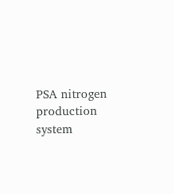PSA nitrogen production system